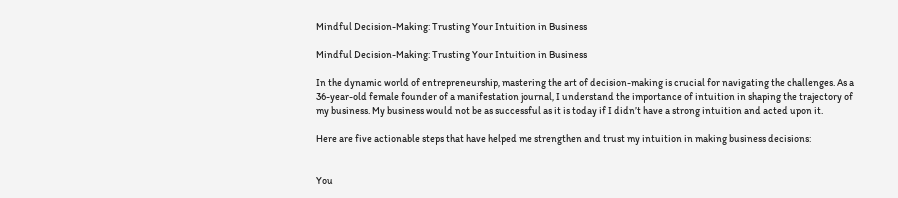Mindful Decision-Making: Trusting Your Intuition in Business

Mindful Decision-Making: Trusting Your Intuition in Business

In the dynamic world of entrepreneurship, mastering the art of decision-making is crucial for navigating the challenges. As a 36-year-old female founder of a manifestation journal, I understand the importance of intuition in shaping the trajectory of my business. My business would not be as successful as it is today if I didn’t have a strong intuition and acted upon it.

Here are five actionable steps that have helped me strengthen and trust my intuition in making business decisions:


You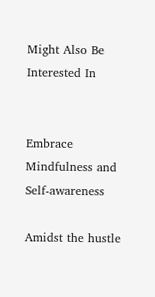Might Also Be Interested In


Embrace Mindfulness and Self-awareness

Amidst the hustle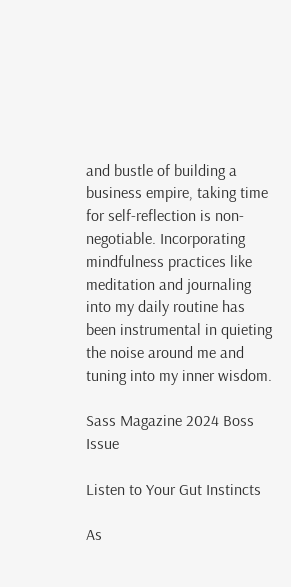and bustle of building a business empire, taking time for self-reflection is non-negotiable. Incorporating mindfulness practices like meditation and journaling into my daily routine has been instrumental in quieting the noise around me and tuning into my inner wisdom.

Sass Magazine 2024 Boss Issue

Listen to Your Gut Instincts

As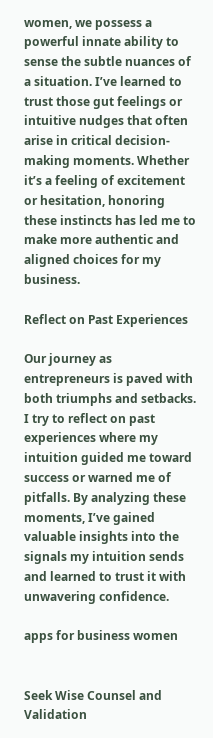women, we possess a powerful innate ability to sense the subtle nuances of a situation. I’ve learned to trust those gut feelings or intuitive nudges that often arise in critical decision-making moments. Whether it’s a feeling of excitement or hesitation, honoring these instincts has led me to make more authentic and aligned choices for my business.

Reflect on Past Experiences

Our journey as entrepreneurs is paved with both triumphs and setbacks. I try to reflect on past experiences where my intuition guided me toward success or warned me of pitfalls. By analyzing these moments, I’ve gained valuable insights into the signals my intuition sends and learned to trust it with unwavering confidence.

apps for business women


Seek Wise Counsel and Validation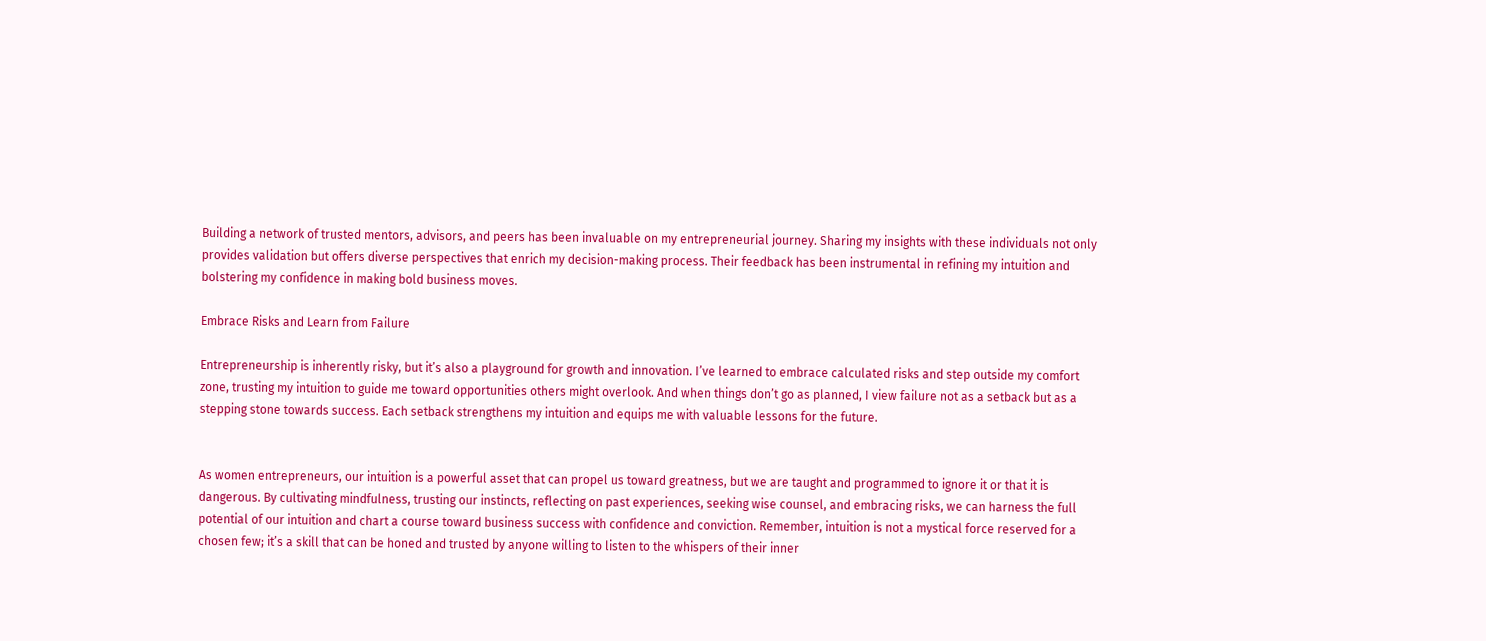Building a network of trusted mentors, advisors, and peers has been invaluable on my entrepreneurial journey. Sharing my insights with these individuals not only provides validation but offers diverse perspectives that enrich my decision-making process. Their feedback has been instrumental in refining my intuition and bolstering my confidence in making bold business moves.

Embrace Risks and Learn from Failure

Entrepreneurship is inherently risky, but it’s also a playground for growth and innovation. I’ve learned to embrace calculated risks and step outside my comfort zone, trusting my intuition to guide me toward opportunities others might overlook. And when things don’t go as planned, I view failure not as a setback but as a stepping stone towards success. Each setback strengthens my intuition and equips me with valuable lessons for the future.


As women entrepreneurs, our intuition is a powerful asset that can propel us toward greatness, but we are taught and programmed to ignore it or that it is dangerous. By cultivating mindfulness, trusting our instincts, reflecting on past experiences, seeking wise counsel, and embracing risks, we can harness the full potential of our intuition and chart a course toward business success with confidence and conviction. Remember, intuition is not a mystical force reserved for a chosen few; it’s a skill that can be honed and trusted by anyone willing to listen to the whispers of their inner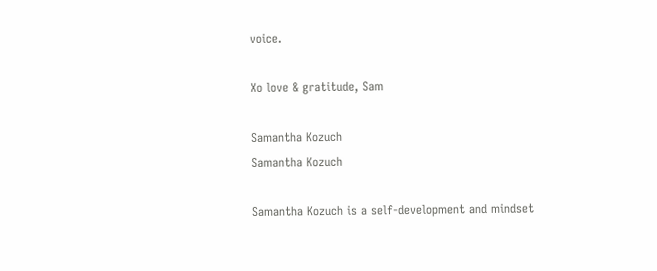voice.

Xo love & gratitude, Sam

Samantha Kozuch
Samantha Kozuch

Samantha Kozuch is a self-development and mindset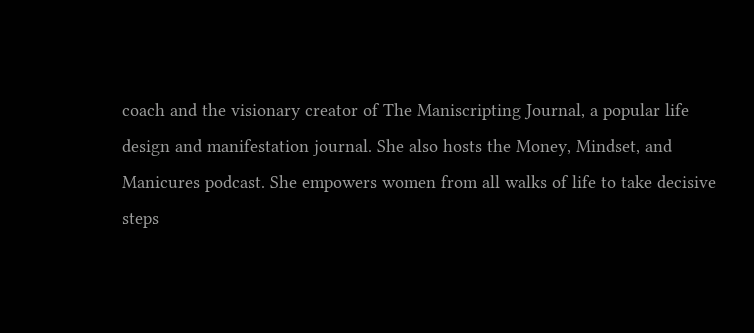coach and the visionary creator of The Maniscripting Journal, a popular life design and manifestation journal. She also hosts the Money, Mindset, and Manicures podcast. She empowers women from all walks of life to take decisive steps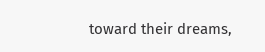toward their dreams,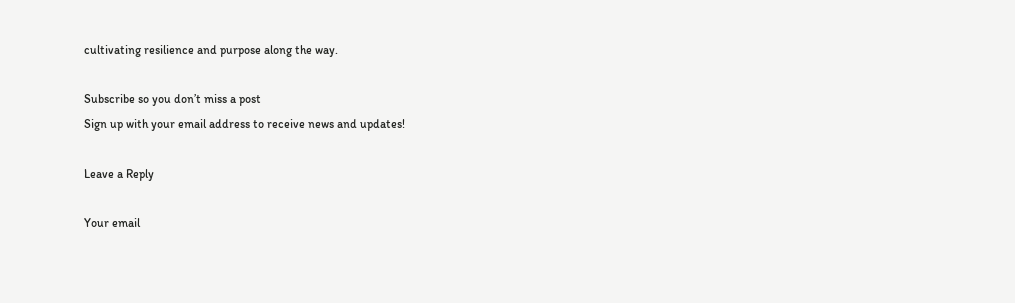cultivating resilience and purpose along the way.

Subscribe so you don’t miss a post
Sign up with your email address to receive news and updates!

Leave a Reply

Your email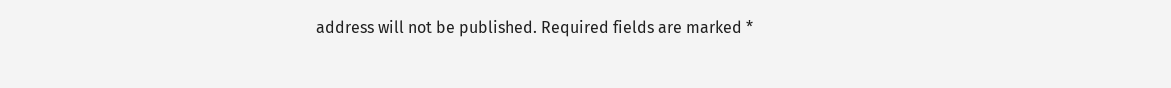address will not be published. Required fields are marked *